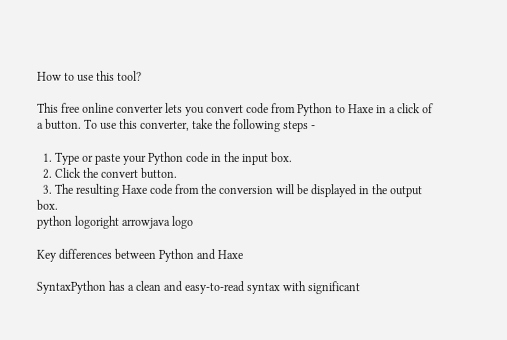How to use this tool?

This free online converter lets you convert code from Python to Haxe in a click of a button. To use this converter, take the following steps -

  1. Type or paste your Python code in the input box.
  2. Click the convert button.
  3. The resulting Haxe code from the conversion will be displayed in the output box.
python logoright arrowjava logo

Key differences between Python and Haxe

SyntaxPython has a clean and easy-to-read syntax with significant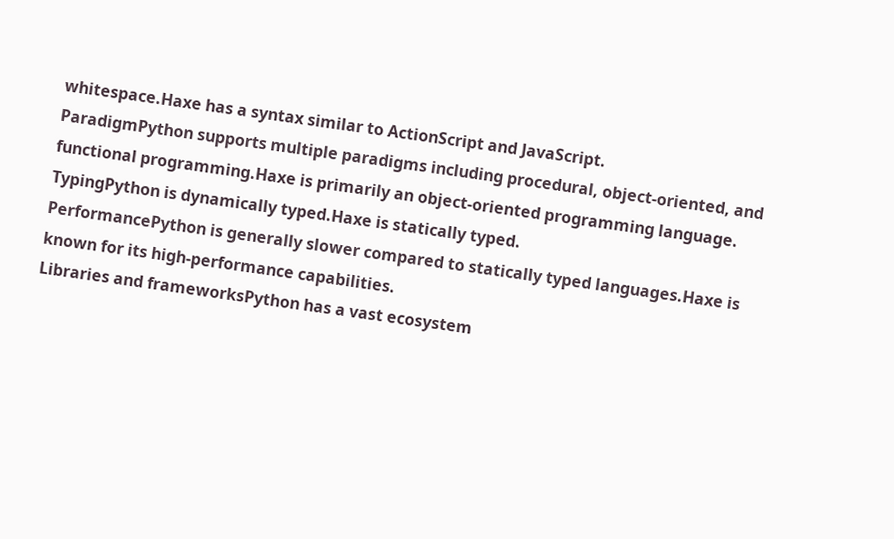whitespace.Haxe has a syntax similar to ActionScript and JavaScript.
ParadigmPython supports multiple paradigms including procedural, object-oriented, and functional programming.Haxe is primarily an object-oriented programming language.
TypingPython is dynamically typed.Haxe is statically typed.
PerformancePython is generally slower compared to statically typed languages.Haxe is known for its high-performance capabilities.
Libraries and frameworksPython has a vast ecosystem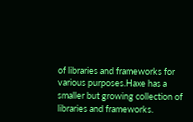of libraries and frameworks for various purposes.Haxe has a smaller but growing collection of libraries and frameworks.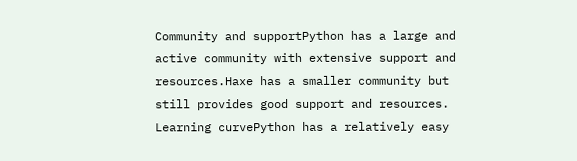Community and supportPython has a large and active community with extensive support and resources.Haxe has a smaller community but still provides good support and resources.
Learning curvePython has a relatively easy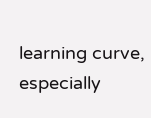learning curve, especially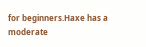for beginners.Haxe has a moderate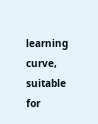learning curve, suitable for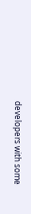developers with some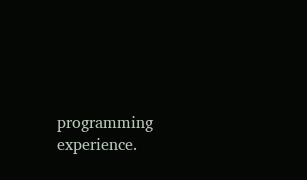programming experience.